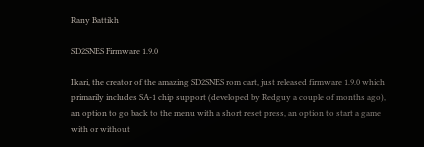Rany Battikh

SD2SNES Firmware 1.9.0

Ikari, the creator of the amazing SD2SNES rom cart, just released firmware 1.9.0 which primarily includes SA-1 chip support (developed by Redguy a couple of months ago), an option to go back to the menu with a short reset press, an option to start a game with or without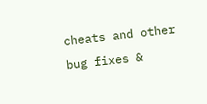cheats and other bug fixes &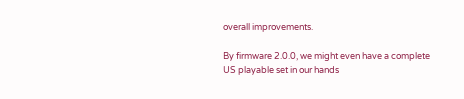overall improvements.

By firmware 2.0.0, we might even have a complete US playable set in our hands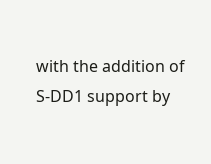with the addition of S-DD1 support by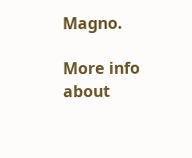Magno.

More info about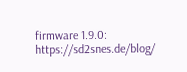firmware 1.9.0: https://sd2snes.de/blog/